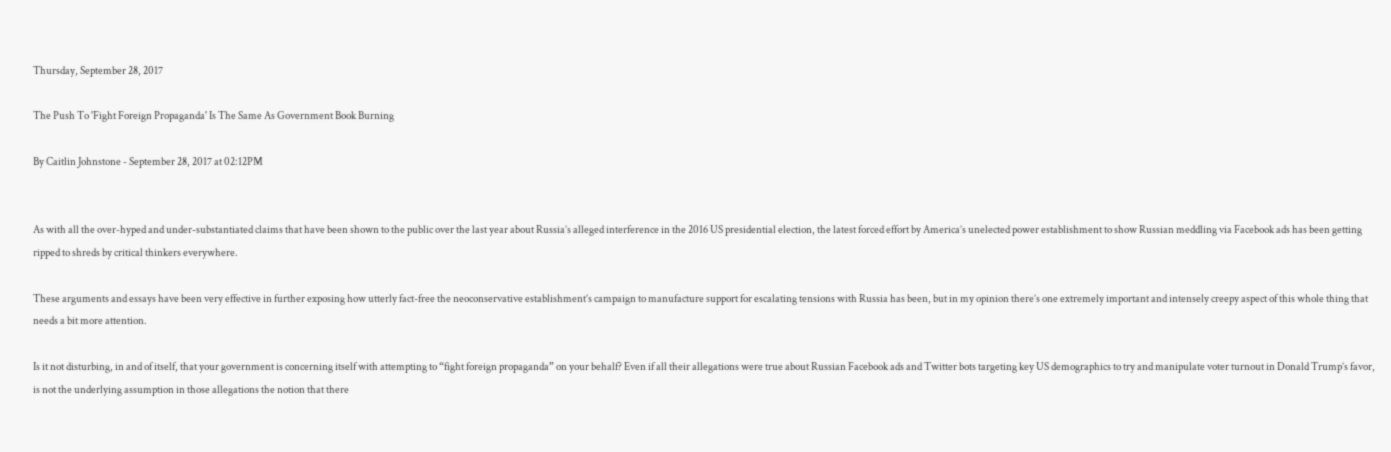Thursday, September 28, 2017

The Push To 'Fight Foreign Propaganda' Is The Same As Government Book Burning

By Caitlin Johnstone - September 28, 2017 at 02:12PM


As with all the over-hyped and under-substantiated claims that have been shown to the public over the last year about Russia’s alleged interference in the 2016 US presidential election, the latest forced effort by America’s unelected power establishment to show Russian meddling via Facebook ads has been getting ripped to shreds by critical thinkers everywhere.

These arguments and essays have been very effective in further exposing how utterly fact-free the neoconservative establishment’s campaign to manufacture support for escalating tensions with Russia has been, but in my opinion there’s one extremely important and intensely creepy aspect of this whole thing that needs a bit more attention.

Is it not disturbing, in and of itself, that your government is concerning itself with attempting to “fight foreign propaganda” on your behalf? Even if all their allegations were true about Russian Facebook ads and Twitter bots targeting key US demographics to try and manipulate voter turnout in Donald Trump’s favor, is not the underlying assumption in those allegations the notion that there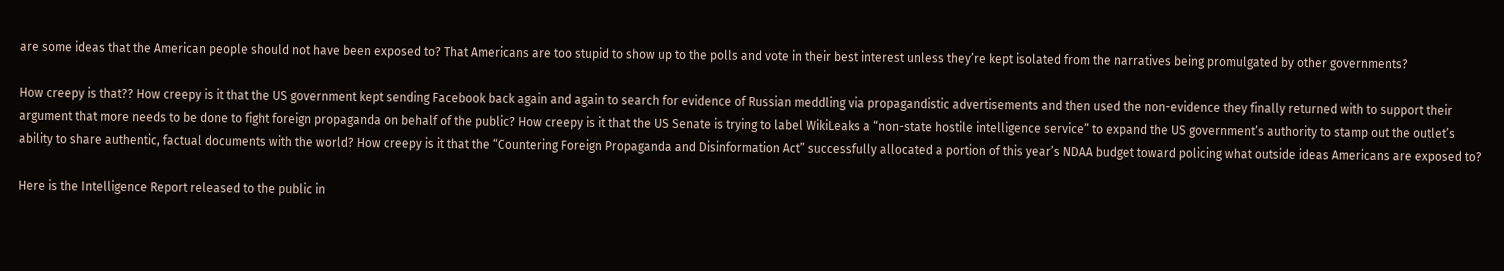are some ideas that the American people should not have been exposed to? That Americans are too stupid to show up to the polls and vote in their best interest unless they’re kept isolated from the narratives being promulgated by other governments?

How creepy is that?? How creepy is it that the US government kept sending Facebook back again and again to search for evidence of Russian meddling via propagandistic advertisements and then used the non-evidence they finally returned with to support their argument that more needs to be done to fight foreign propaganda on behalf of the public? How creepy is it that the US Senate is trying to label WikiLeaks a “non-state hostile intelligence service” to expand the US government’s authority to stamp out the outlet’s ability to share authentic, factual documents with the world? How creepy is it that the “Countering Foreign Propaganda and Disinformation Act” successfully allocated a portion of this year’s NDAA budget toward policing what outside ideas Americans are exposed to?

Here is the Intelligence Report released to the public in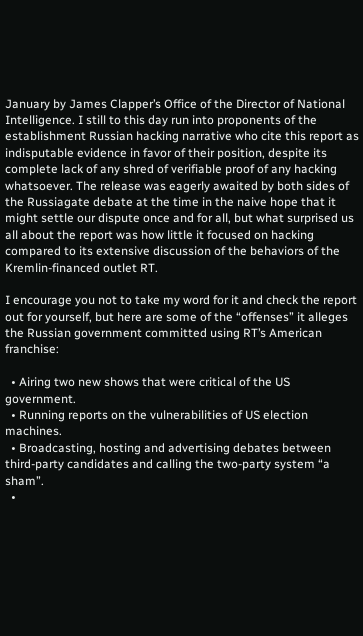January by James Clapper’s Office of the Director of National Intelligence. I still to this day run into proponents of the establishment Russian hacking narrative who cite this report as indisputable evidence in favor of their position, despite its complete lack of any shred of verifiable proof of any hacking whatsoever. The release was eagerly awaited by both sides of the Russiagate debate at the time in the naive hope that it might settle our dispute once and for all, but what surprised us all about the report was how little it focused on hacking compared to its extensive discussion of the behaviors of the Kremlin-financed outlet RT.

I encourage you not to take my word for it and check the report out for yourself, but here are some of the “offenses” it alleges the Russian government committed using RT’s American franchise:

  • Airing two new shows that were critical of the US government.
  • Running reports on the vulnerabilities of US election machines.
  • Broadcasting, hosting and advertising debates between third-party candidates and calling the two-party system “a sham”.
  •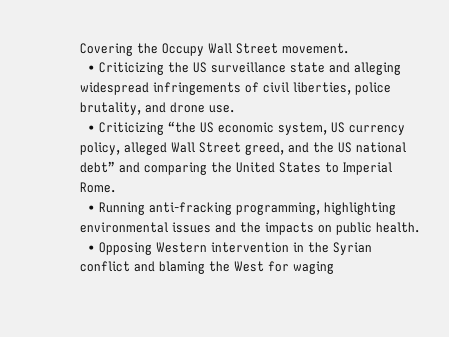Covering the Occupy Wall Street movement.
  • Criticizing the US surveillance state and alleging widespread infringements of civil liberties, police brutality, and drone use.
  • Criticizing “the US economic system, US currency policy, alleged Wall Street greed, and the US national debt” and comparing the United States to Imperial Rome.
  • Running anti-fracking programming, highlighting environmental issues and the impacts on public health.
  • Opposing Western intervention in the Syrian conflict and blaming the West for waging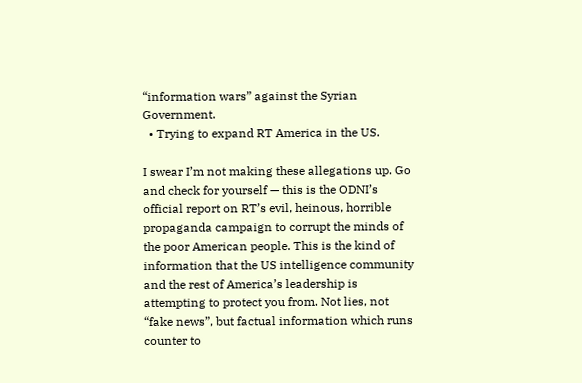“information wars” against the Syrian Government.
  • Trying to expand RT America in the US.

I swear I’m not making these allegations up. Go and check for yourself — this is the ODNI’s official report on RT’s evil, heinous, horrible propaganda campaign to corrupt the minds of the poor American people. This is the kind of information that the US intelligence community and the rest of America’s leadership is attempting to protect you from. Not lies, not “fake news”, but factual information which runs counter to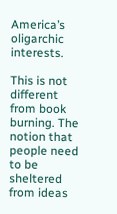America’s oligarchic interests.

This is not different from book burning. The notion that people need to be sheltered from ideas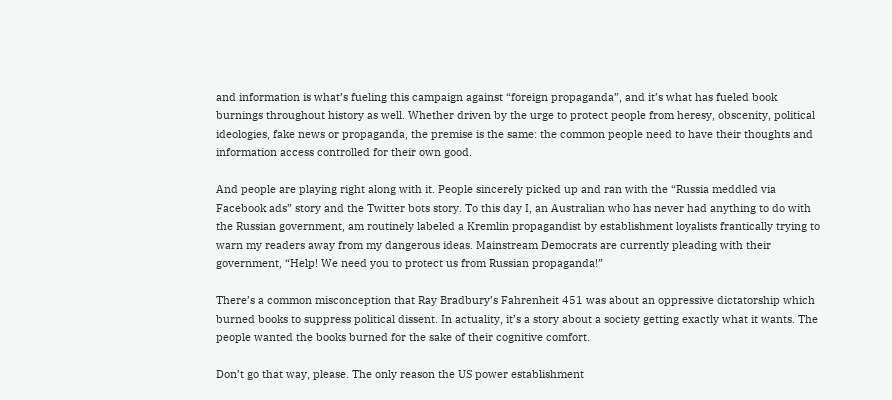and information is what’s fueling this campaign against “foreign propaganda”, and it’s what has fueled book burnings throughout history as well. Whether driven by the urge to protect people from heresy, obscenity, political ideologies, fake news or propaganda, the premise is the same: the common people need to have their thoughts and information access controlled for their own good.

And people are playing right along with it. People sincerely picked up and ran with the “Russia meddled via Facebook ads” story and the Twitter bots story. To this day I, an Australian who has never had anything to do with the Russian government, am routinely labeled a Kremlin propagandist by establishment loyalists frantically trying to warn my readers away from my dangerous ideas. Mainstream Democrats are currently pleading with their government, “Help! We need you to protect us from Russian propaganda!”

There’s a common misconception that Ray Bradbury’s Fahrenheit 451 was about an oppressive dictatorship which burned books to suppress political dissent. In actuality, it’s a story about a society getting exactly what it wants. The people wanted the books burned for the sake of their cognitive comfort.

Don’t go that way, please. The only reason the US power establishment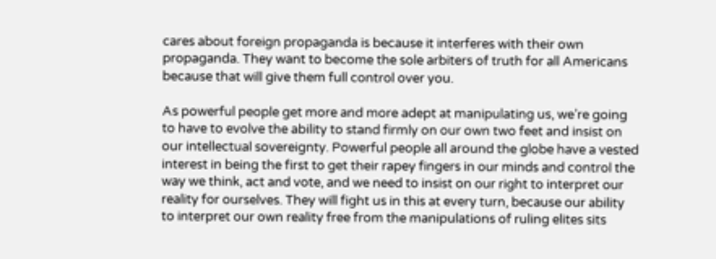cares about foreign propaganda is because it interferes with their own propaganda. They want to become the sole arbiters of truth for all Americans because that will give them full control over you.

As powerful people get more and more adept at manipulating us, we’re going to have to evolve the ability to stand firmly on our own two feet and insist on our intellectual sovereignty. Powerful people all around the globe have a vested interest in being the first to get their rapey fingers in our minds and control the way we think, act and vote, and we need to insist on our right to interpret our reality for ourselves. They will fight us in this at every turn, because our ability to interpret our own reality free from the manipulations of ruling elites sits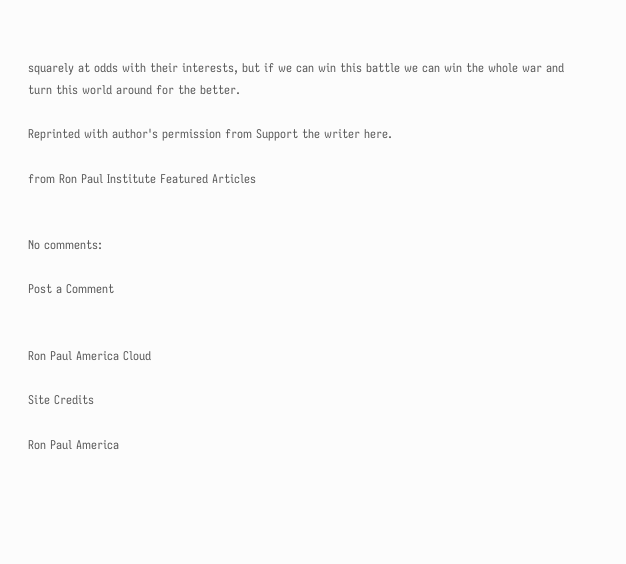squarely at odds with their interests, but if we can win this battle we can win the whole war and turn this world around for the better.

Reprinted with author's permission from Support the writer here.

from Ron Paul Institute Featured Articles


No comments:

Post a Comment


Ron Paul America Cloud

Site Credits

Ron Paul America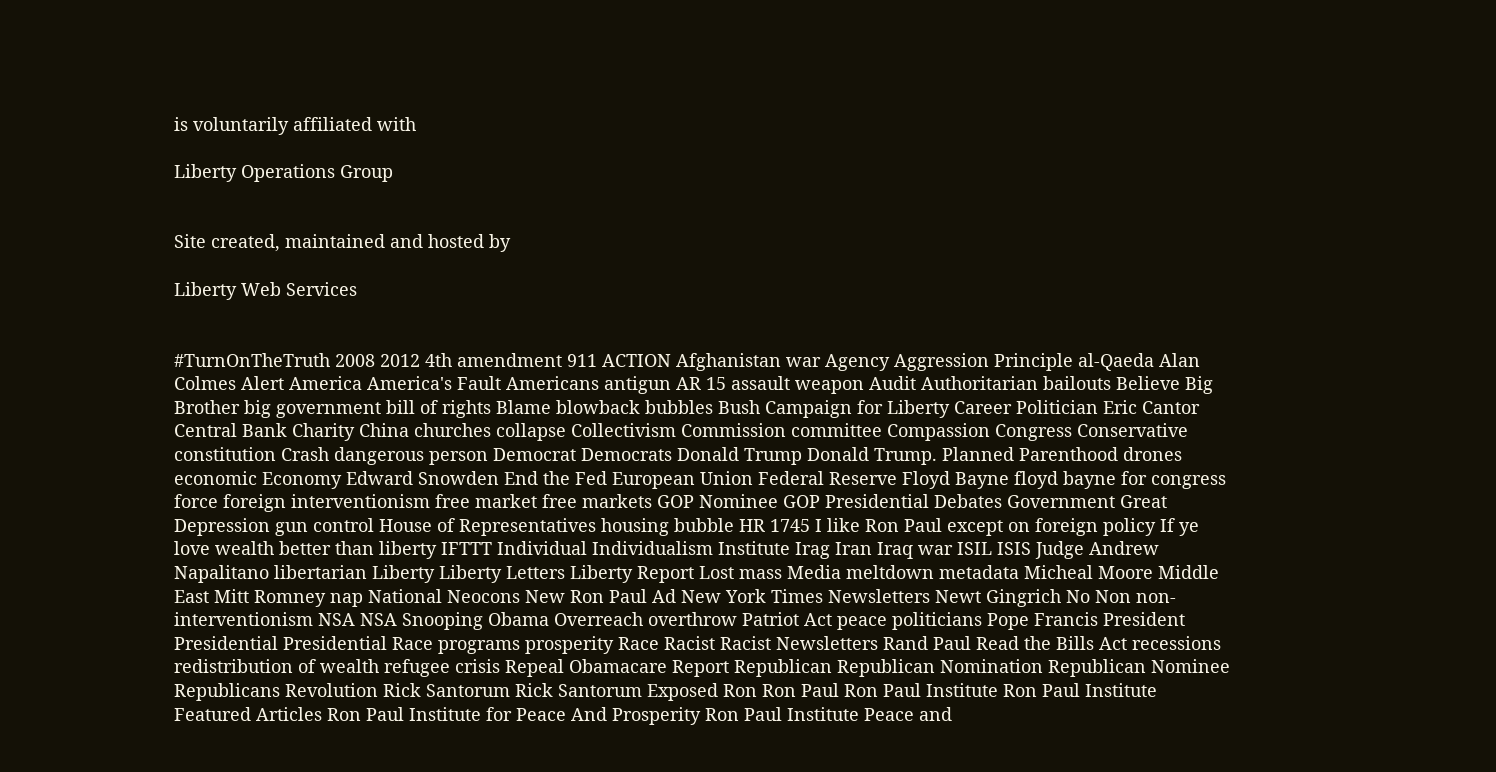is voluntarily affiliated with

Liberty Operations Group


Site created, maintained and hosted by

Liberty Web Services


#TurnOnTheTruth 2008 2012 4th amendment 911 ACTION Afghanistan war Agency Aggression Principle al-Qaeda Alan Colmes Alert America America's Fault Americans antigun AR 15 assault weapon Audit Authoritarian bailouts Believe Big Brother big government bill of rights Blame blowback bubbles Bush Campaign for Liberty Career Politician Eric Cantor Central Bank Charity China churches collapse Collectivism Commission committee Compassion Congress Conservative constitution Crash dangerous person Democrat Democrats Donald Trump Donald Trump. Planned Parenthood drones economic Economy Edward Snowden End the Fed European Union Federal Reserve Floyd Bayne floyd bayne for congress force foreign interventionism free market free markets GOP Nominee GOP Presidential Debates Government Great Depression gun control House of Representatives housing bubble HR 1745 I like Ron Paul except on foreign policy If ye love wealth better than liberty IFTTT Individual Individualism Institute Irag Iran Iraq war ISIL ISIS Judge Andrew Napalitano libertarian Liberty Liberty Letters Liberty Report Lost mass Media meltdown metadata Micheal Moore Middle East Mitt Romney nap National Neocons New Ron Paul Ad New York Times Newsletters Newt Gingrich No Non non-interventionism NSA NSA Snooping Obama Overreach overthrow Patriot Act peace politicians Pope Francis President Presidential Presidential Race programs prosperity Race Racist Racist Newsletters Rand Paul Read the Bills Act recessions redistribution of wealth refugee crisis Repeal Obamacare Report Republican Republican Nomination Republican Nominee Republicans Revolution Rick Santorum Rick Santorum Exposed Ron Ron Paul Ron Paul Institute Ron Paul Institute Featured Articles Ron Paul Institute for Peace And Prosperity Ron Paul Institute Peace and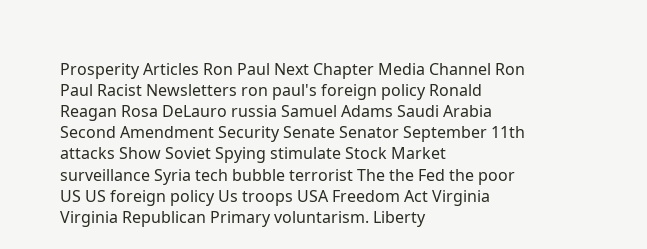Prosperity Articles Ron Paul Next Chapter Media Channel Ron Paul Racist Newsletters ron paul's foreign policy Ronald Reagan Rosa DeLauro russia Samuel Adams Saudi Arabia Second Amendment Security Senate Senator September 11th attacks Show Soviet Spying stimulate Stock Market surveillance Syria tech bubble terrorist The the Fed the poor US US foreign policy Us troops USA Freedom Act Virginia Virginia Republican Primary voluntarism. Liberty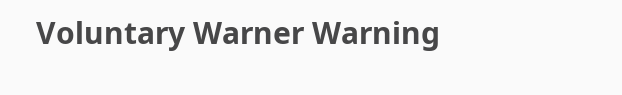Voluntary Warner Warning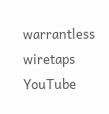warrantless wiretaps YouTube